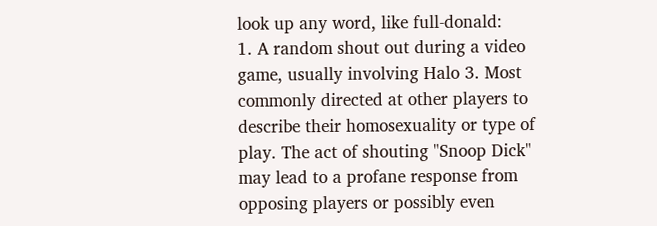look up any word, like full-donald:
1. A random shout out during a video game, usually involving Halo 3. Most commonly directed at other players to describe their homosexuality or type of play. The act of shouting "Snoop Dick" may lead to a profane response from opposing players or possibly even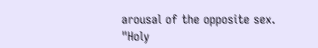arousal of the opposite sex.
"Holy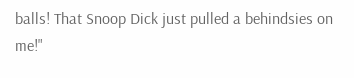balls! That Snoop Dick just pulled a behindsies on me!"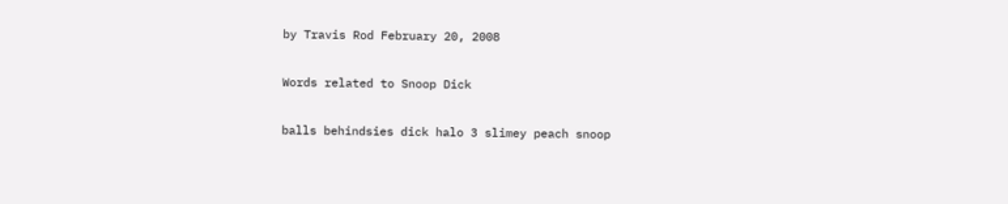by Travis Rod February 20, 2008

Words related to Snoop Dick

balls behindsies dick halo 3 slimey peach snoop